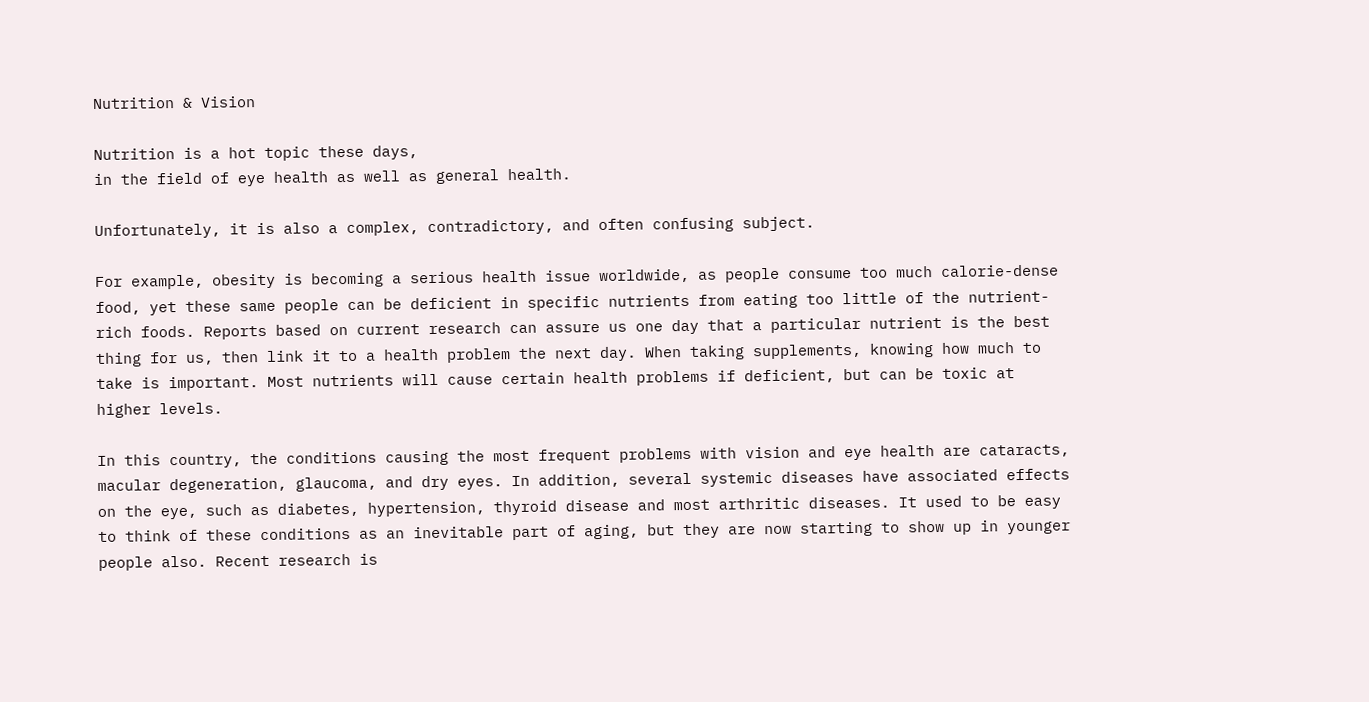Nutrition & Vision

Nutrition is a hot topic these days,
in the field of eye health as well as general health.

Unfortunately, it is also a complex, contradictory, and often confusing subject.

For example, obesity is becoming a serious health issue worldwide, as people consume too much calorie-dense food, yet these same people can be deficient in specific nutrients from eating too little of the nutrient-rich foods. Reports based on current research can assure us one day that a particular nutrient is the best thing for us, then link it to a health problem the next day. When taking supplements, knowing how much to take is important. Most nutrients will cause certain health problems if deficient, but can be toxic at higher levels.

In this country, the conditions causing the most frequent problems with vision and eye health are cataracts, macular degeneration, glaucoma, and dry eyes. In addition, several systemic diseases have associated effects on the eye, such as diabetes, hypertension, thyroid disease and most arthritic diseases. It used to be easy to think of these conditions as an inevitable part of aging, but they are now starting to show up in younger people also. Recent research is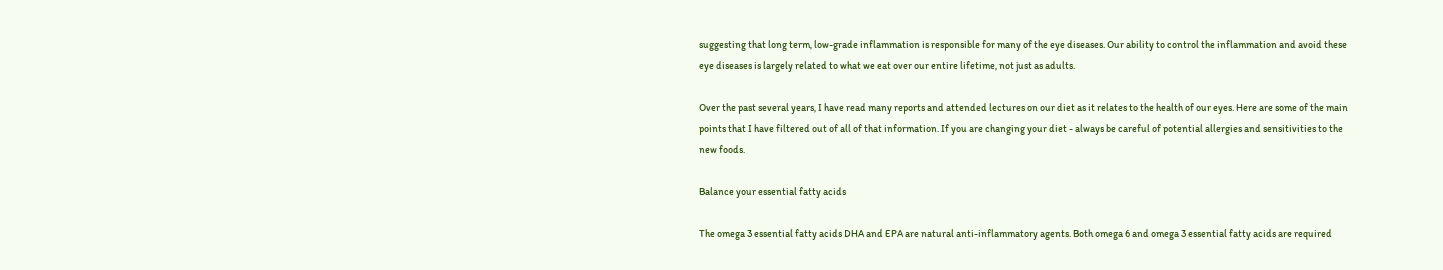suggesting that long term, low-grade inflammation is responsible for many of the eye diseases. Our ability to control the inflammation and avoid these eye diseases is largely related to what we eat over our entire lifetime, not just as adults.

Over the past several years, I have read many reports and attended lectures on our diet as it relates to the health of our eyes. Here are some of the main points that I have filtered out of all of that information. If you are changing your diet - always be careful of potential allergies and sensitivities to the new foods.

Balance your essential fatty acids

The omega 3 essential fatty acids DHA and EPA are natural anti-inflammatory agents. Both omega 6 and omega 3 essential fatty acids are required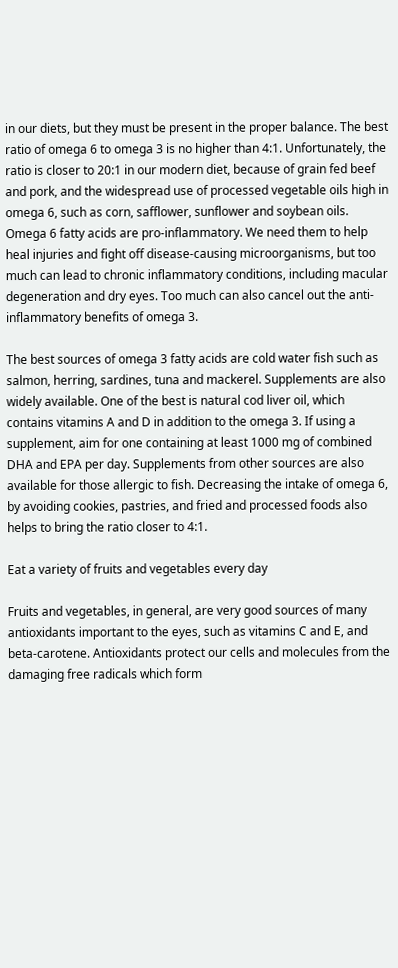in our diets, but they must be present in the proper balance. The best ratio of omega 6 to omega 3 is no higher than 4:1. Unfortunately, the ratio is closer to 20:1 in our modern diet, because of grain fed beef and pork, and the widespread use of processed vegetable oils high in omega 6, such as corn, safflower, sunflower and soybean oils. Omega 6 fatty acids are pro-inflammatory. We need them to help heal injuries and fight off disease-causing microorganisms, but too much can lead to chronic inflammatory conditions, including macular degeneration and dry eyes. Too much can also cancel out the anti-inflammatory benefits of omega 3.

The best sources of omega 3 fatty acids are cold water fish such as salmon, herring, sardines, tuna and mackerel. Supplements are also widely available. One of the best is natural cod liver oil, which contains vitamins A and D in addition to the omega 3. If using a supplement, aim for one containing at least 1000 mg of combined DHA and EPA per day. Supplements from other sources are also available for those allergic to fish. Decreasing the intake of omega 6, by avoiding cookies, pastries, and fried and processed foods also helps to bring the ratio closer to 4:1.

Eat a variety of fruits and vegetables every day

Fruits and vegetables, in general, are very good sources of many antioxidants important to the eyes, such as vitamins C and E, and beta-carotene. Antioxidants protect our cells and molecules from the damaging free radicals which form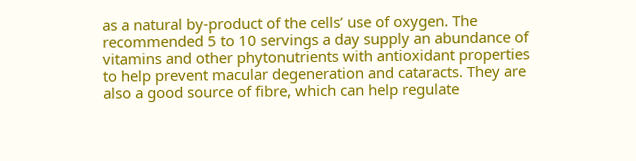as a natural by-product of the cells’ use of oxygen. The recommended 5 to 10 servings a day supply an abundance of vitamins and other phytonutrients with antioxidant properties to help prevent macular degeneration and cataracts. They are also a good source of fibre, which can help regulate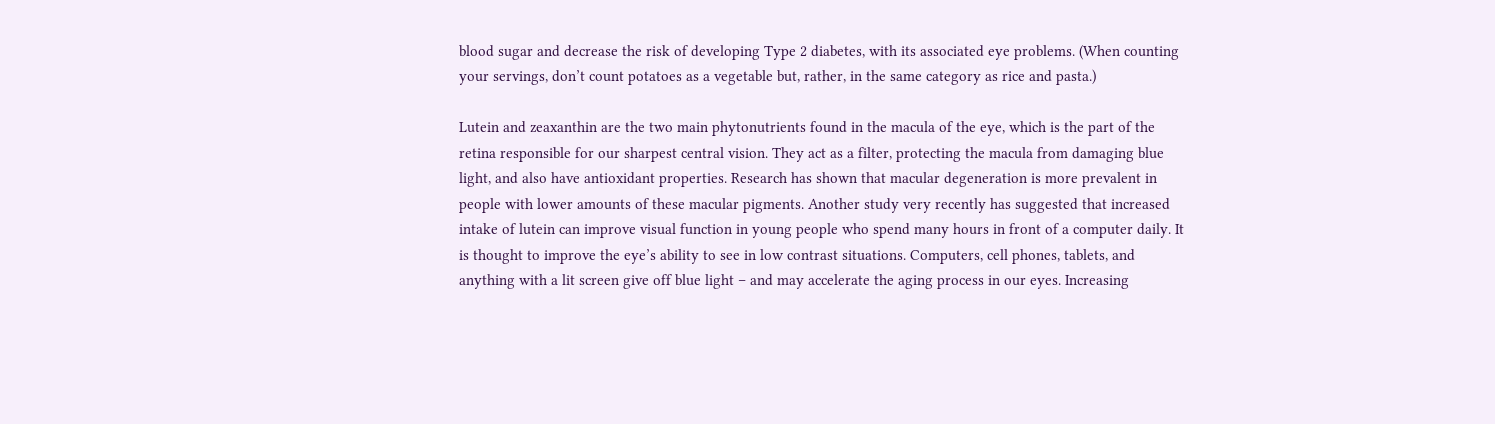blood sugar and decrease the risk of developing Type 2 diabetes, with its associated eye problems. (When counting your servings, don’t count potatoes as a vegetable but, rather, in the same category as rice and pasta.)

Lutein and zeaxanthin are the two main phytonutrients found in the macula of the eye, which is the part of the retina responsible for our sharpest central vision. They act as a filter, protecting the macula from damaging blue light, and also have antioxidant properties. Research has shown that macular degeneration is more prevalent in people with lower amounts of these macular pigments. Another study very recently has suggested that increased intake of lutein can improve visual function in young people who spend many hours in front of a computer daily. It is thought to improve the eye’s ability to see in low contrast situations. Computers, cell phones, tablets, and anything with a lit screen give off blue light – and may accelerate the aging process in our eyes. Increasing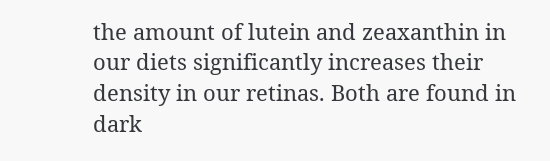the amount of lutein and zeaxanthin in our diets significantly increases their density in our retinas. Both are found in dark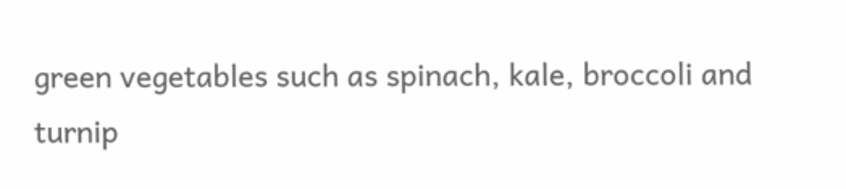green vegetables such as spinach, kale, broccoli and turnip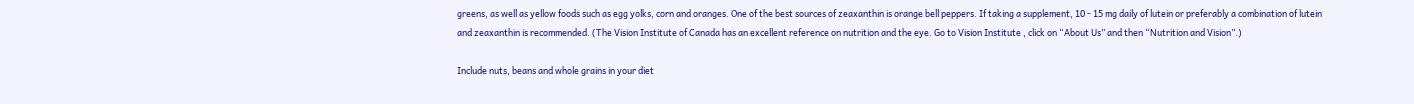greens, as well as yellow foods such as egg yolks, corn and oranges. One of the best sources of zeaxanthin is orange bell peppers. If taking a supplement, 10 - 15 mg daily of lutein or preferably a combination of lutein and zeaxanthin is recommended. (The Vision Institute of Canada has an excellent reference on nutrition and the eye. Go to Vision Institute , click on “About Us” and then “Nutrition and Vision”.)

Include nuts, beans and whole grains in your diet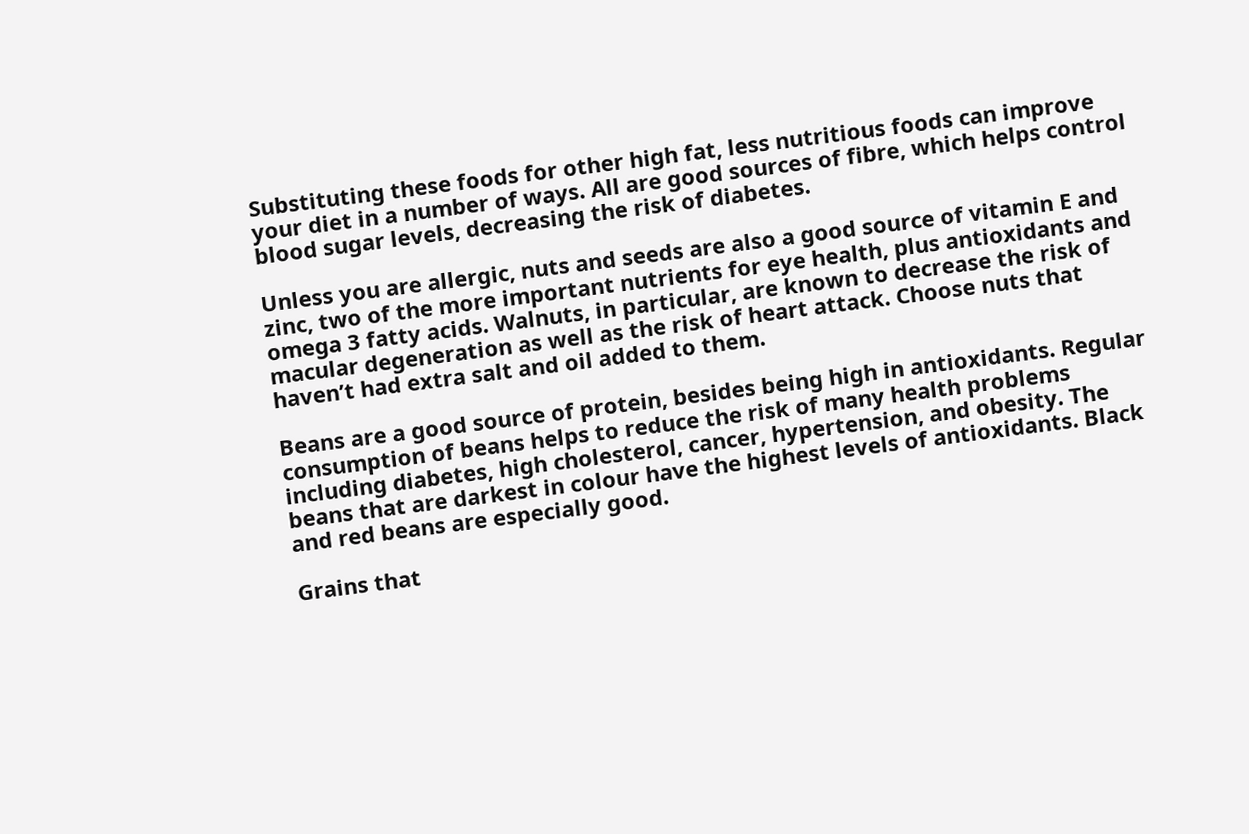Substituting these foods for other high fat, less nutritious foods can improve your diet in a number of ways. All are good sources of fibre, which helps control blood sugar levels, decreasing the risk of diabetes.

Unless you are allergic, nuts and seeds are also a good source of vitamin E and zinc, two of the more important nutrients for eye health, plus antioxidants and omega 3 fatty acids. Walnuts, in particular, are known to decrease the risk of macular degeneration as well as the risk of heart attack. Choose nuts that haven’t had extra salt and oil added to them.

Beans are a good source of protein, besides being high in antioxidants. Regular consumption of beans helps to reduce the risk of many health problems including diabetes, high cholesterol, cancer, hypertension, and obesity. The beans that are darkest in colour have the highest levels of antioxidants. Black and red beans are especially good.

Grains that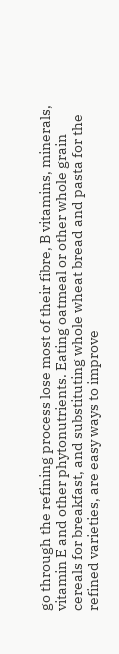go through the refining process lose most of their fibre, B vitamins, minerals, vitamin E and other phytonutrients. Eating oatmeal or other whole grain cereals for breakfast, and substituting whole wheat bread and pasta for the refined varieties, are easy ways to improve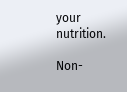your nutrition.

Non-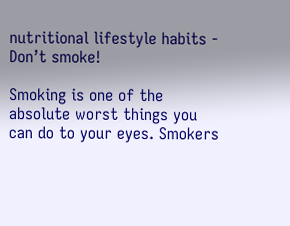nutritional lifestyle habits - Don’t smoke!

Smoking is one of the absolute worst things you can do to your eyes. Smokers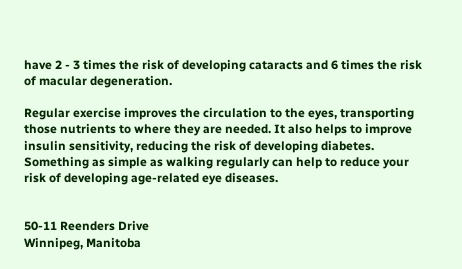have 2 - 3 times the risk of developing cataracts and 6 times the risk of macular degeneration.

Regular exercise improves the circulation to the eyes, transporting those nutrients to where they are needed. It also helps to improve insulin sensitivity, reducing the risk of developing diabetes. Something as simple as walking regularly can help to reduce your risk of developing age-related eye diseases.


50-11 Reenders Drive
Winnipeg, Manitoba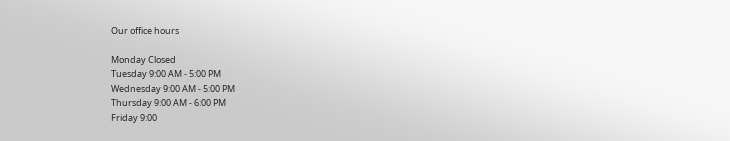Our office hours

Monday Closed
Tuesday 9:00 AM - 5:00 PM
Wednesday 9:00 AM - 5:00 PM
Thursday 9:00 AM - 6:00 PM
Friday 9:00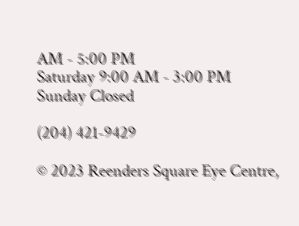AM - 5:00 PM
Saturday 9:00 AM - 3:00 PM
Sunday Closed

(204) 421-9429

© 2023 Reenders Square Eye Centre,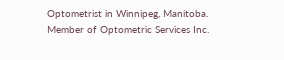Optometrist in Winnipeg, Manitoba. Member of Optometric Services Inc.